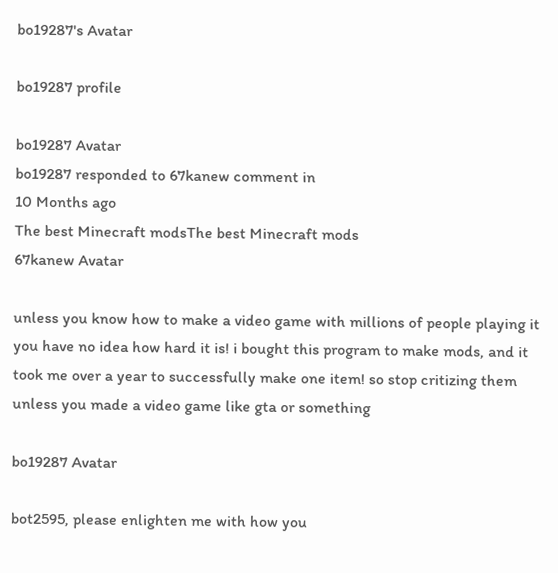bo19287's Avatar

bo19287 profile

bo19287 Avatar
bo19287 responded to 67kanew comment in
10 Months ago
The best Minecraft modsThe best Minecraft mods
67kanew Avatar

unless you know how to make a video game with millions of people playing it you have no idea how hard it is! i bought this program to make mods, and it took me over a year to successfully make one item! so stop critizing them unless you made a video game like gta or something

bo19287 Avatar

bot2595, please enlighten me with how you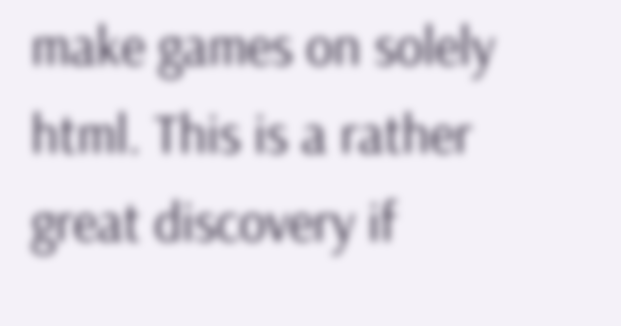make games on solely html. This is a rather great discovery if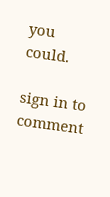you could.

sign in to comment